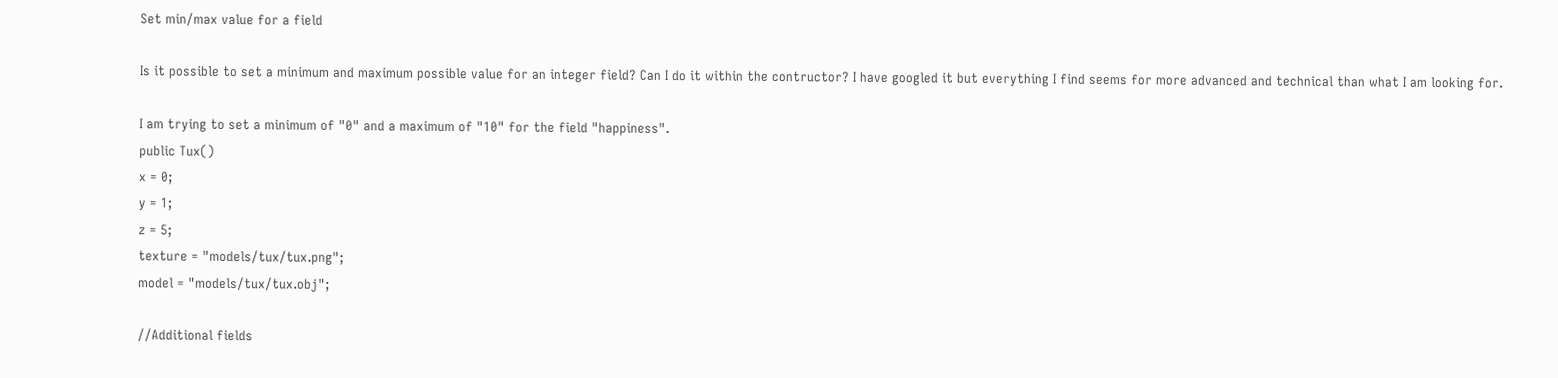Set min/max value for a field

Is it possible to set a minimum and maximum possible value for an integer field? Can I do it within the contructor? I have googled it but everything I find seems for more advanced and technical than what I am looking for.

I am trying to set a minimum of "0" and a maximum of "10" for the field "happiness".
public Tux()
x = 0;
y = 1;
z = 5;
texture = "models/tux/tux.png";
model = "models/tux/tux.obj";

//Additional fields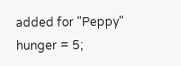added for "Peppy"
hunger = 5;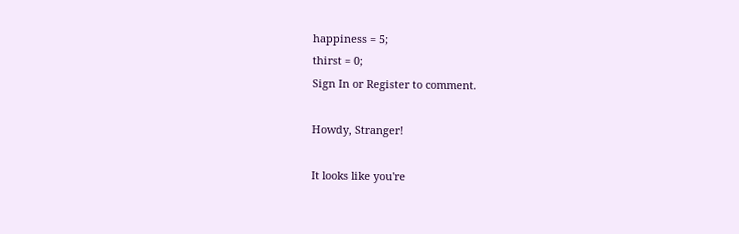happiness = 5;
thirst = 0;
Sign In or Register to comment.

Howdy, Stranger!

It looks like you're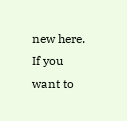new here. If you want to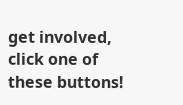get involved, click one of these buttons!